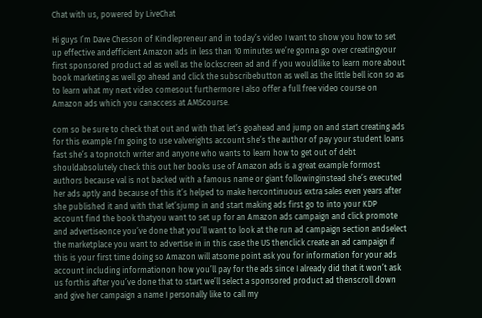Chat with us, powered by LiveChat

Hi guys I’m Dave Chesson of Kindlepreneur and in today’s video I want to show you how to set up effective andefficient Amazon ads in less than 10 minutes we’re gonna go over creatingyour first sponsored product ad as well as the lockscreen ad and if you wouldlike to learn more about book marketing as well go ahead and click the subscribebutton as well as the little bell icon so as to learn what my next video comesout furthermore I also offer a full free video course on Amazon ads which you canaccess at AMScourse.

com so be sure to check that out and with that let’s goahead and jump on and start creating ads for this example I’m going to use valverights account she’s the author of pay your student loans fast she’s a topnotch writer and anyone who wants to learn how to get out of debt shouldabsolutely check this out her books use of Amazon ads is a great example formost authors because val is not backed with a famous name or giant followinginstead she’s executed her ads aptly and because of this it’s helped to make hercontinuous extra sales even years after she published it and with that let’sjump in and start making ads first go to into your KDP account find the book thatyou want to set up for an Amazon ads campaign and click promote and advertiseonce you’ve done that you’ll want to look at the run ad campaign section andselect the marketplace you want to advertise in in this case the US thenclick create an ad campaign if this is your first time doing so Amazon will atsome point ask you for information for your ads account including informationon how you’ll pay for the ads since I already did that it won’t ask us forthis after you’ve done that to start we’ll select a sponsored product ad thenscroll down and give her campaign a name I personally like to call my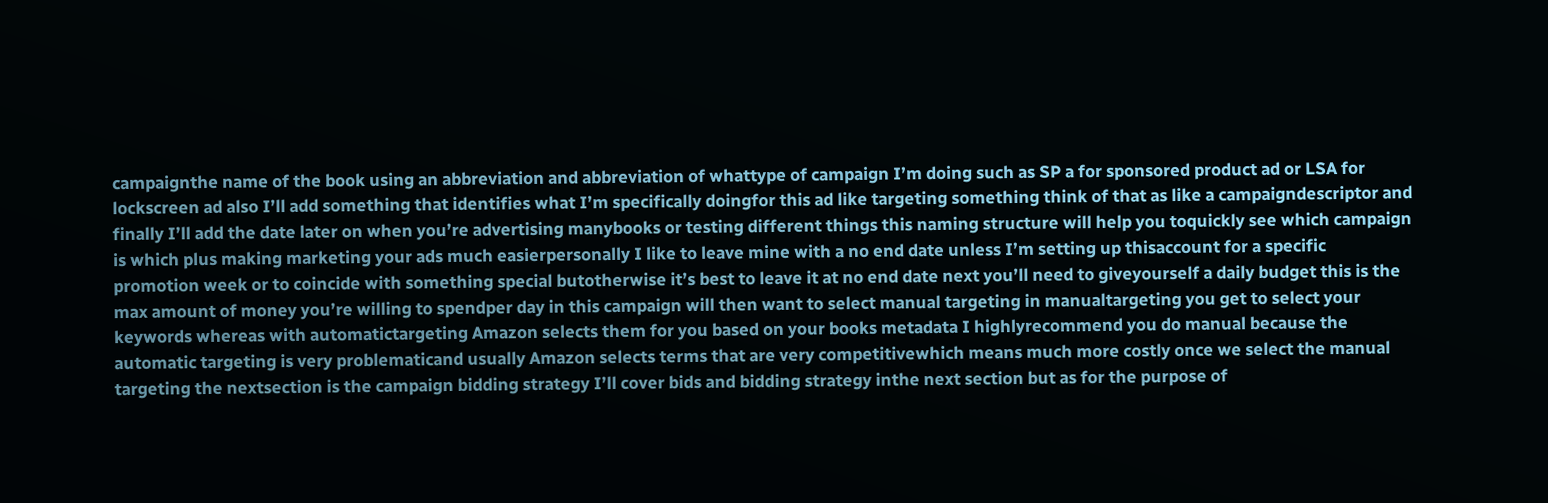campaignthe name of the book using an abbreviation and abbreviation of whattype of campaign I’m doing such as SP a for sponsored product ad or LSA for lockscreen ad also I’ll add something that identifies what I’m specifically doingfor this ad like targeting something think of that as like a campaigndescriptor and finally I’ll add the date later on when you’re advertising manybooks or testing different things this naming structure will help you toquickly see which campaign is which plus making marketing your ads much easierpersonally I like to leave mine with a no end date unless I’m setting up thisaccount for a specific promotion week or to coincide with something special butotherwise it’s best to leave it at no end date next you’ll need to giveyourself a daily budget this is the max amount of money you’re willing to spendper day in this campaign will then want to select manual targeting in manualtargeting you get to select your keywords whereas with automatictargeting Amazon selects them for you based on your books metadata I highlyrecommend you do manual because the automatic targeting is very problematicand usually Amazon selects terms that are very competitivewhich means much more costly once we select the manual targeting the nextsection is the campaign bidding strategy I’ll cover bids and bidding strategy inthe next section but as for the purpose of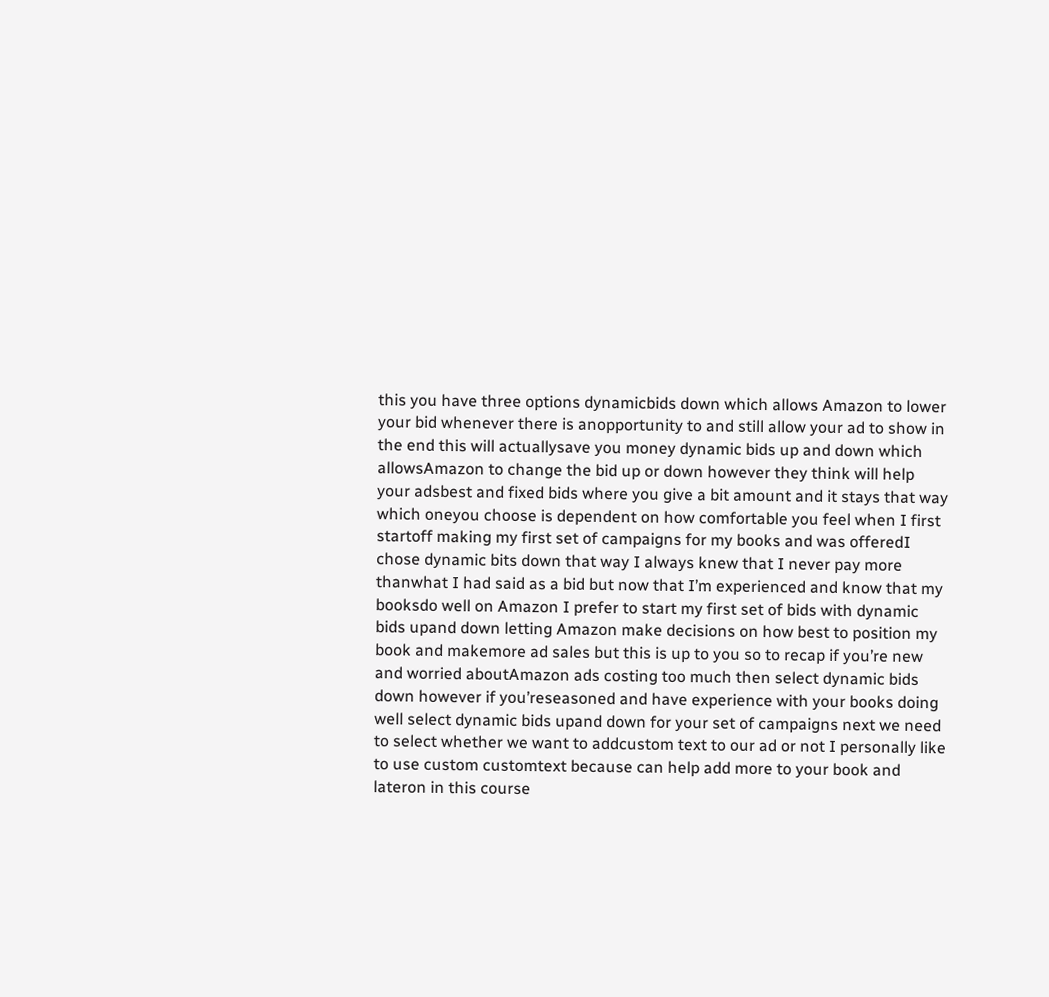this you have three options dynamicbids down which allows Amazon to lower your bid whenever there is anopportunity to and still allow your ad to show in the end this will actuallysave you money dynamic bids up and down which allowsAmazon to change the bid up or down however they think will help your adsbest and fixed bids where you give a bit amount and it stays that way which oneyou choose is dependent on how comfortable you feel when I first startoff making my first set of campaigns for my books and was offeredI chose dynamic bits down that way I always knew that I never pay more thanwhat I had said as a bid but now that I’m experienced and know that my booksdo well on Amazon I prefer to start my first set of bids with dynamic bids upand down letting Amazon make decisions on how best to position my book and makemore ad sales but this is up to you so to recap if you’re new and worried aboutAmazon ads costing too much then select dynamic bids down however if you’reseasoned and have experience with your books doing well select dynamic bids upand down for your set of campaigns next we need to select whether we want to addcustom text to our ad or not I personally like to use custom customtext because can help add more to your book and lateron in this course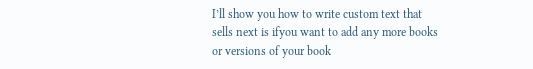I’ll show you how to write custom text that sells next is ifyou want to add any more books or versions of your book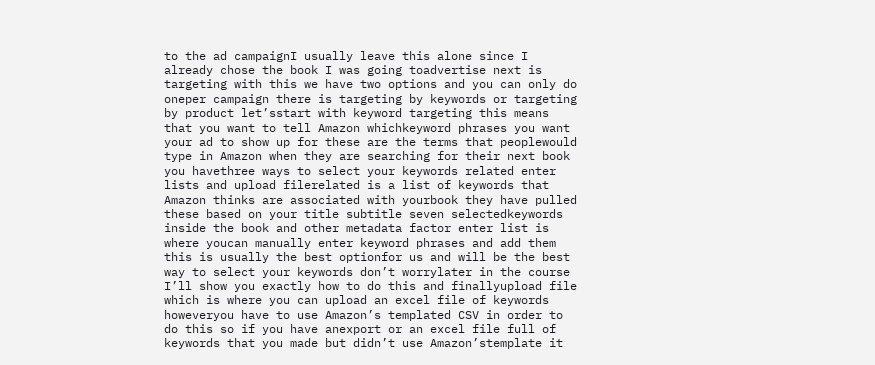to the ad campaignI usually leave this alone since I already chose the book I was going toadvertise next is targeting with this we have two options and you can only do oneper campaign there is targeting by keywords or targeting by product let’sstart with keyword targeting this means that you want to tell Amazon whichkeyword phrases you want your ad to show up for these are the terms that peoplewould type in Amazon when they are searching for their next book you havethree ways to select your keywords related enter lists and upload filerelated is a list of keywords that Amazon thinks are associated with yourbook they have pulled these based on your title subtitle seven selectedkeywords inside the book and other metadata factor enter list is where youcan manually enter keyword phrases and add them this is usually the best optionfor us and will be the best way to select your keywords don’t worrylater in the course I’ll show you exactly how to do this and finallyupload file which is where you can upload an excel file of keywords howeveryou have to use Amazon’s templated CSV in order to do this so if you have anexport or an excel file full of keywords that you made but didn’t use Amazon’stemplate it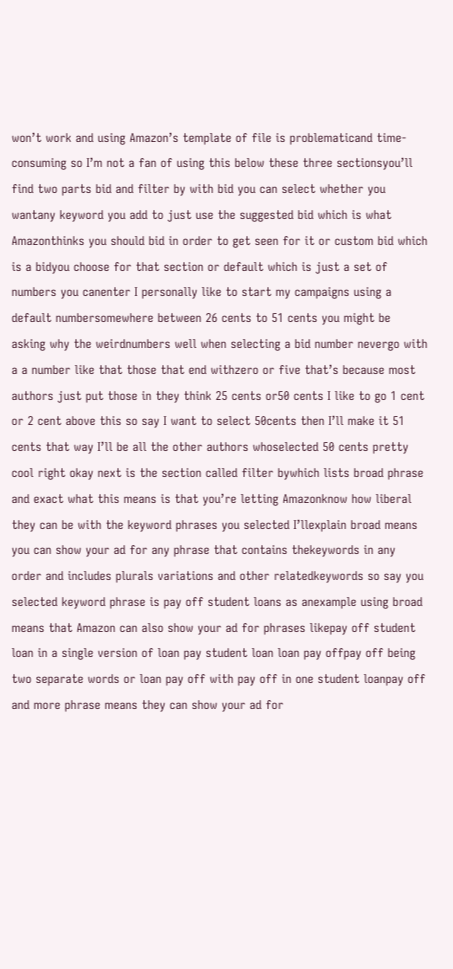won’t work and using Amazon’s template of file is problematicand time-consuming so I’m not a fan of using this below these three sectionsyou’ll find two parts bid and filter by with bid you can select whether you wantany keyword you add to just use the suggested bid which is what Amazonthinks you should bid in order to get seen for it or custom bid which is a bidyou choose for that section or default which is just a set of numbers you canenter I personally like to start my campaigns using a default numbersomewhere between 26 cents to 51 cents you might be asking why the weirdnumbers well when selecting a bid number nevergo with a a number like that those that end withzero or five that’s because most authors just put those in they think 25 cents or50 cents I like to go 1 cent or 2 cent above this so say I want to select 50cents then I’ll make it 51 cents that way I’ll be all the other authors whoselected 50 cents pretty cool right okay next is the section called filter bywhich lists broad phrase and exact what this means is that you’re letting Amazonknow how liberal they can be with the keyword phrases you selected I’llexplain broad means you can show your ad for any phrase that contains thekeywords in any order and includes plurals variations and other relatedkeywords so say you selected keyword phrase is pay off student loans as anexample using broad means that Amazon can also show your ad for phrases likepay off student loan in a single version of loan pay student loan loan pay offpay off being two separate words or loan pay off with pay off in one student loanpay off and more phrase means they can show your ad for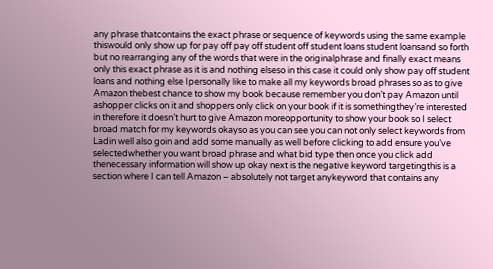any phrase thatcontains the exact phrase or sequence of keywords using the same example thiswould only show up for pay off pay off student off student loans student loansand so forth but no rearranging any of the words that were in the originalphrase and finally exact means only this exact phrase as it is and nothing elseso in this case it could only show pay off student loans and nothing else Ipersonally like to make all my keywords broad phrases so as to give Amazon thebest chance to show my book because remember you don’t pay Amazon until ashopper clicks on it and shoppers only click on your book if it is somethingthey’re interested in therefore it doesn’t hurt to give Amazon moreopportunity to show your book so I select broad match for my keywords okayso as you can see you can not only select keywords from Ladin well also goin and add some manually as well before clicking to add ensure you’ve selectedwhether you want broad phrase and what bid type then once you click add thenecessary information will show up okay next is the negative keyword targetingthis is a section where I can tell Amazon – absolutely not target anykeyword that contains any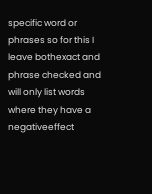specific word or phrases so for this I leave bothexact and phrase checked and will only list words where they have a negativeeffect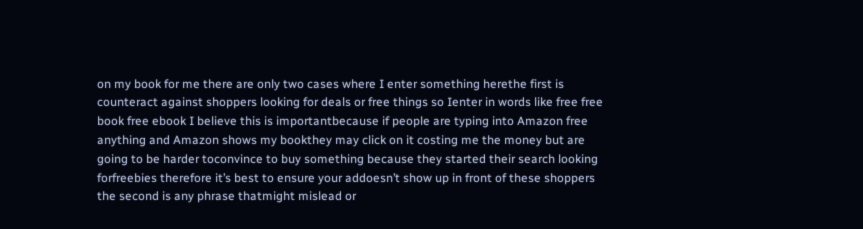on my book for me there are only two cases where I enter something herethe first is counteract against shoppers looking for deals or free things so Ienter in words like free free book free ebook I believe this is importantbecause if people are typing into Amazon free anything and Amazon shows my bookthey may click on it costing me the money but are going to be harder toconvince to buy something because they started their search looking forfreebies therefore it’s best to ensure your addoesn’t show up in front of these shoppers the second is any phrase thatmight mislead or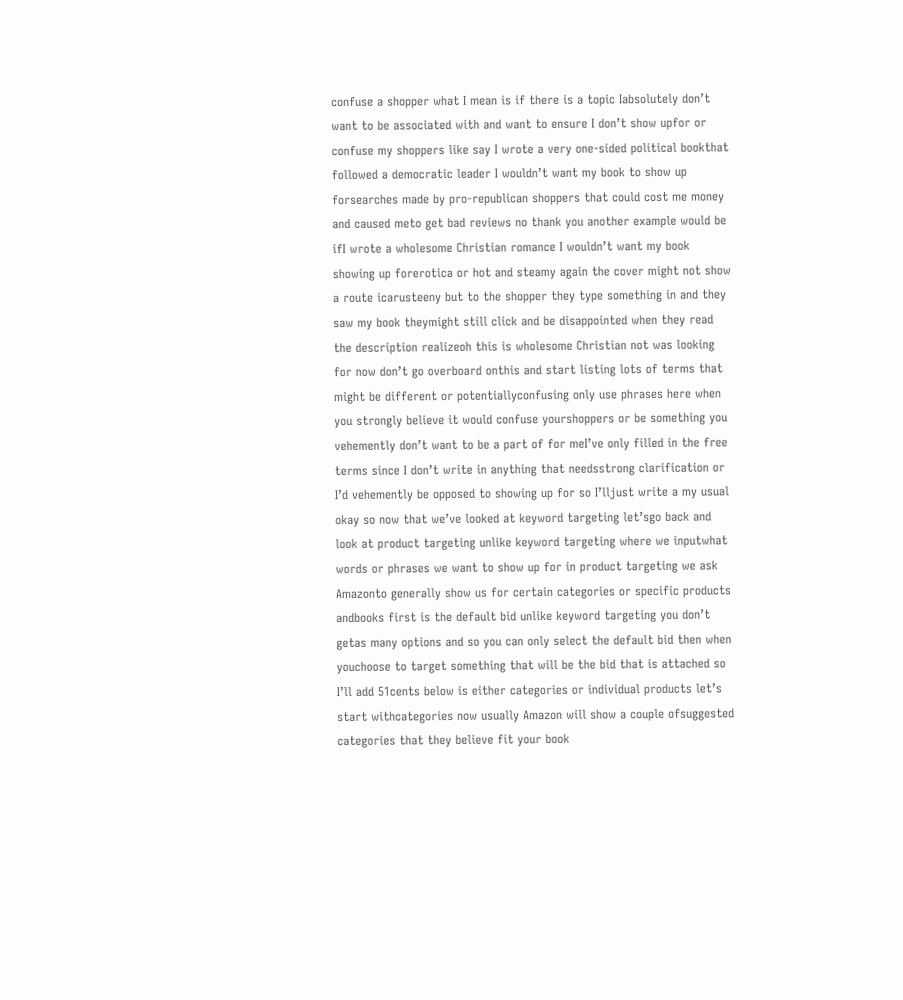confuse a shopper what I mean is if there is a topic Iabsolutely don’t want to be associated with and want to ensure I don’t show upfor or confuse my shoppers like say I wrote a very one-sided political bookthat followed a democratic leader I wouldn’t want my book to show up forsearches made by pro-republican shoppers that could cost me money and caused meto get bad reviews no thank you another example would be ifI wrote a wholesome Christian romance I wouldn’t want my book showing up forerotica or hot and steamy again the cover might not show a route icarusteeny but to the shopper they type something in and they saw my book theymight still click and be disappointed when they read the description realizeoh this is wholesome Christian not was looking for now don’t go overboard onthis and start listing lots of terms that might be different or potentiallyconfusing only use phrases here when you strongly believe it would confuse yourshoppers or be something you vehemently don’t want to be a part of for meI’ve only filled in the free terms since I don’t write in anything that needsstrong clarification or I’d vehemently be opposed to showing up for so I’lljust write a my usual okay so now that we’ve looked at keyword targeting let’sgo back and look at product targeting unlike keyword targeting where we inputwhat words or phrases we want to show up for in product targeting we ask Amazonto generally show us for certain categories or specific products andbooks first is the default bid unlike keyword targeting you don’t getas many options and so you can only select the default bid then when youchoose to target something that will be the bid that is attached so I’ll add 51cents below is either categories or individual products let’s start withcategories now usually Amazon will show a couple ofsuggested categories that they believe fit your book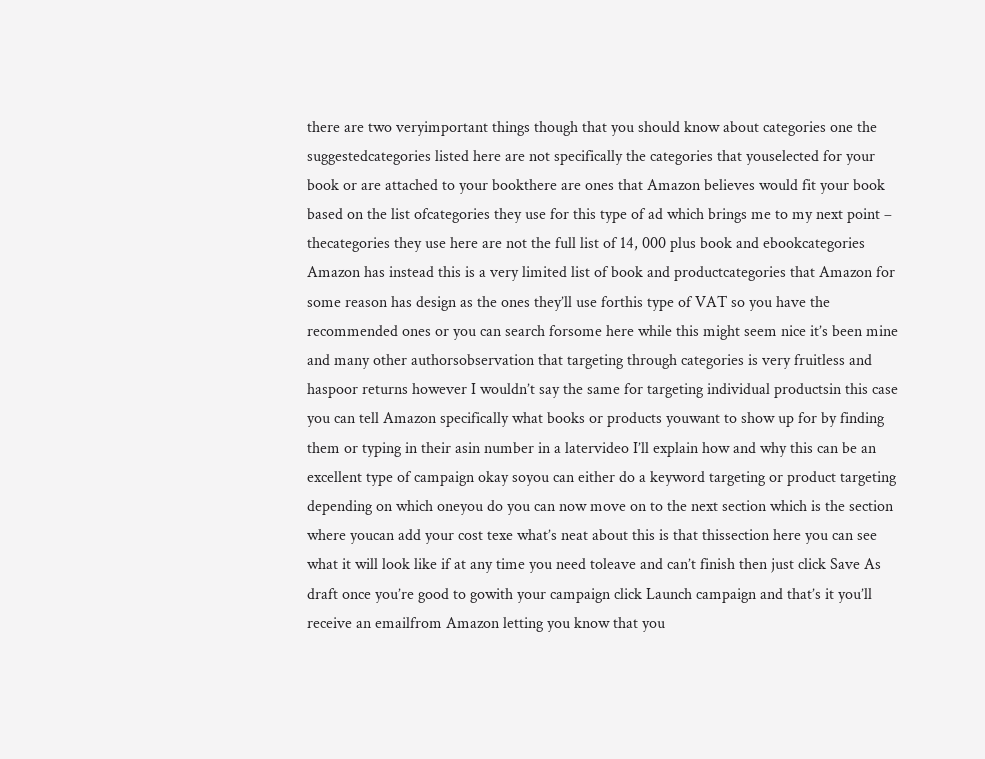there are two veryimportant things though that you should know about categories one the suggestedcategories listed here are not specifically the categories that youselected for your book or are attached to your bookthere are ones that Amazon believes would fit your book based on the list ofcategories they use for this type of ad which brings me to my next point – thecategories they use here are not the full list of 14, 000 plus book and ebookcategories Amazon has instead this is a very limited list of book and productcategories that Amazon for some reason has design as the ones they’ll use forthis type of VAT so you have the recommended ones or you can search forsome here while this might seem nice it’s been mine and many other authorsobservation that targeting through categories is very fruitless and haspoor returns however I wouldn’t say the same for targeting individual productsin this case you can tell Amazon specifically what books or products youwant to show up for by finding them or typing in their asin number in a latervideo I’ll explain how and why this can be an excellent type of campaign okay soyou can either do a keyword targeting or product targeting depending on which oneyou do you can now move on to the next section which is the section where youcan add your cost texe what’s neat about this is that thissection here you can see what it will look like if at any time you need toleave and can’t finish then just click Save As draft once you’re good to gowith your campaign click Launch campaign and that’s it you’ll receive an emailfrom Amazon letting you know that you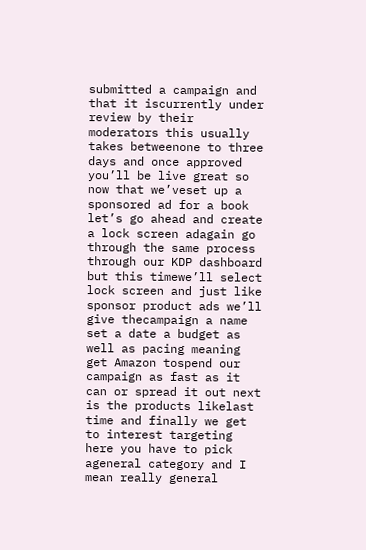submitted a campaign and that it iscurrently under review by their moderators this usually takes betweenone to three days and once approved you’ll be live great so now that we’veset up a sponsored ad for a book let’s go ahead and create a lock screen adagain go through the same process through our KDP dashboard but this timewe’ll select lock screen and just like sponsor product ads we’ll give thecampaign a name set a date a budget as well as pacing meaning get Amazon tospend our campaign as fast as it can or spread it out next is the products likelast time and finally we get to interest targeting here you have to pick ageneral category and I mean really general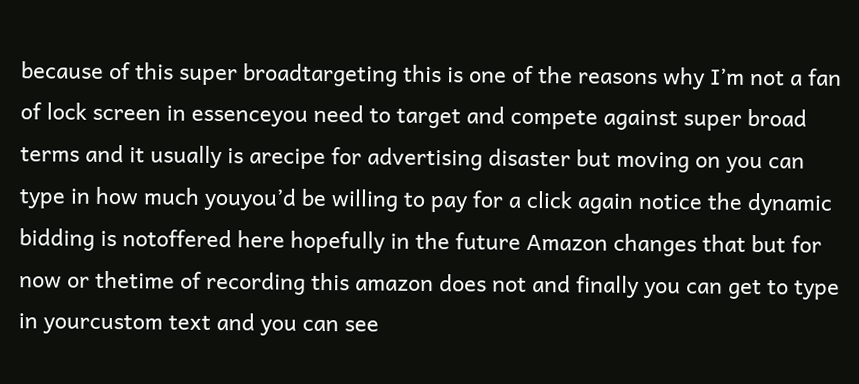because of this super broadtargeting this is one of the reasons why I’m not a fan of lock screen in essenceyou need to target and compete against super broad terms and it usually is arecipe for advertising disaster but moving on you can type in how much youyou’d be willing to pay for a click again notice the dynamic bidding is notoffered here hopefully in the future Amazon changes that but for now or thetime of recording this amazon does not and finally you can get to type in yourcustom text and you can see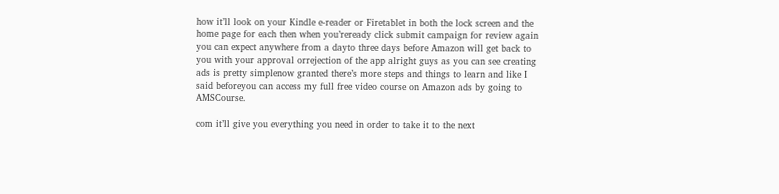how it’ll look on your Kindle e-reader or Firetablet in both the lock screen and the home page for each then when you’reready click submit campaign for review again you can expect anywhere from a dayto three days before Amazon will get back to you with your approval orrejection of the app alright guys as you can see creating ads is pretty simplenow granted there’s more steps and things to learn and like I said beforeyou can access my full free video course on Amazon ads by going to AMSCourse.

com it’ll give you everything you need in order to take it to the next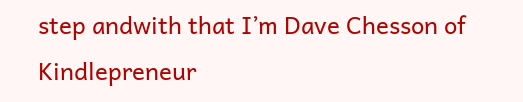step andwith that I’m Dave Chesson of Kindlepreneur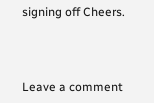signing off Cheers.



Leave a comment